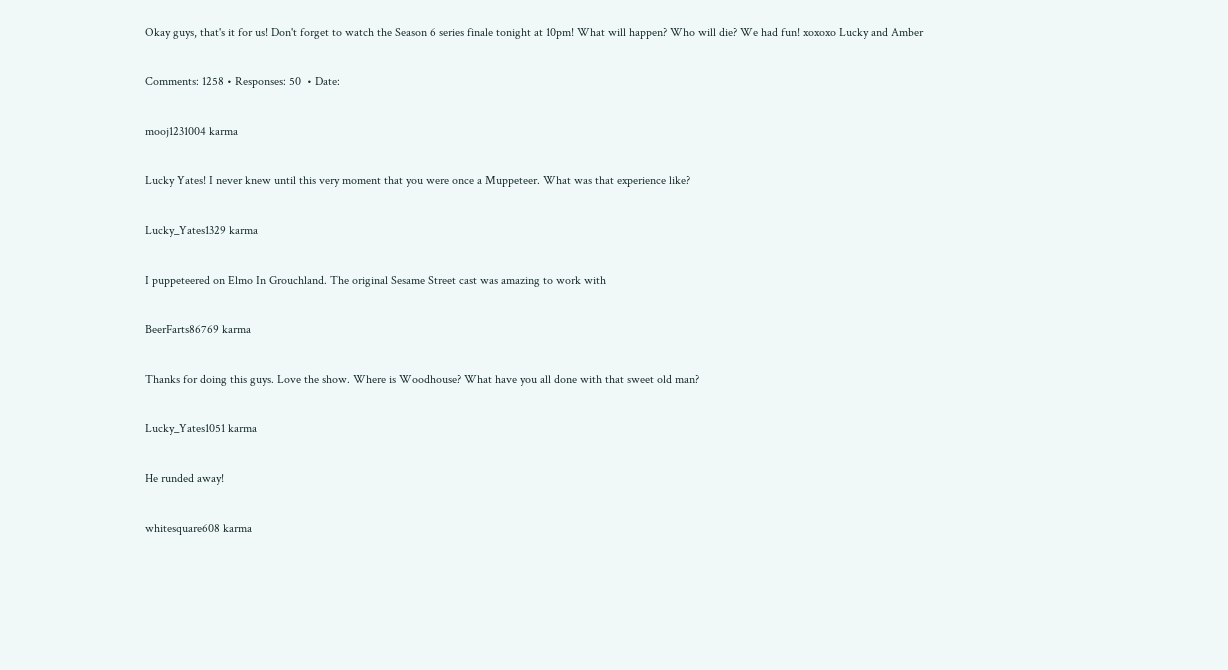Okay guys, that's it for us! Don't forget to watch the Season 6 series finale tonight at 10pm! What will happen? Who will die? We had fun! xoxoxo Lucky and Amber

Comments: 1258 • Responses: 50  • Date:

mooj1231004 karma

Lucky Yates! I never knew until this very moment that you were once a Muppeteer. What was that experience like?

Lucky_Yates1329 karma

I puppeteered on Elmo In Grouchland. The original Sesame Street cast was amazing to work with

BeerFarts86769 karma

Thanks for doing this guys. Love the show. Where is Woodhouse? What have you all done with that sweet old man?

Lucky_Yates1051 karma

He runded away!

whitesquare608 karma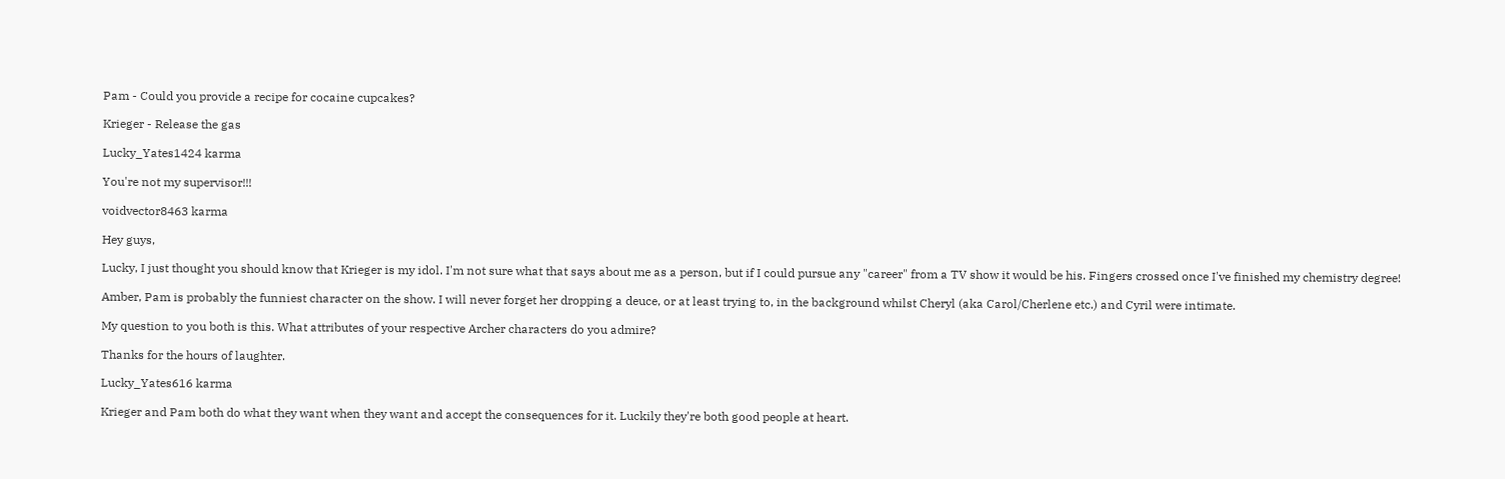Pam - Could you provide a recipe for cocaine cupcakes?

Krieger - Release the gas

Lucky_Yates1424 karma

You're not my supervisor!!!

voidvector8463 karma

Hey guys,

Lucky, I just thought you should know that Krieger is my idol. I'm not sure what that says about me as a person, but if I could pursue any "career" from a TV show it would be his. Fingers crossed once I've finished my chemistry degree!

Amber, Pam is probably the funniest character on the show. I will never forget her dropping a deuce, or at least trying to, in the background whilst Cheryl (aka Carol/Cherlene etc.) and Cyril were intimate.

My question to you both is this. What attributes of your respective Archer characters do you admire?

Thanks for the hours of laughter.

Lucky_Yates616 karma

Krieger and Pam both do what they want when they want and accept the consequences for it. Luckily they're both good people at heart.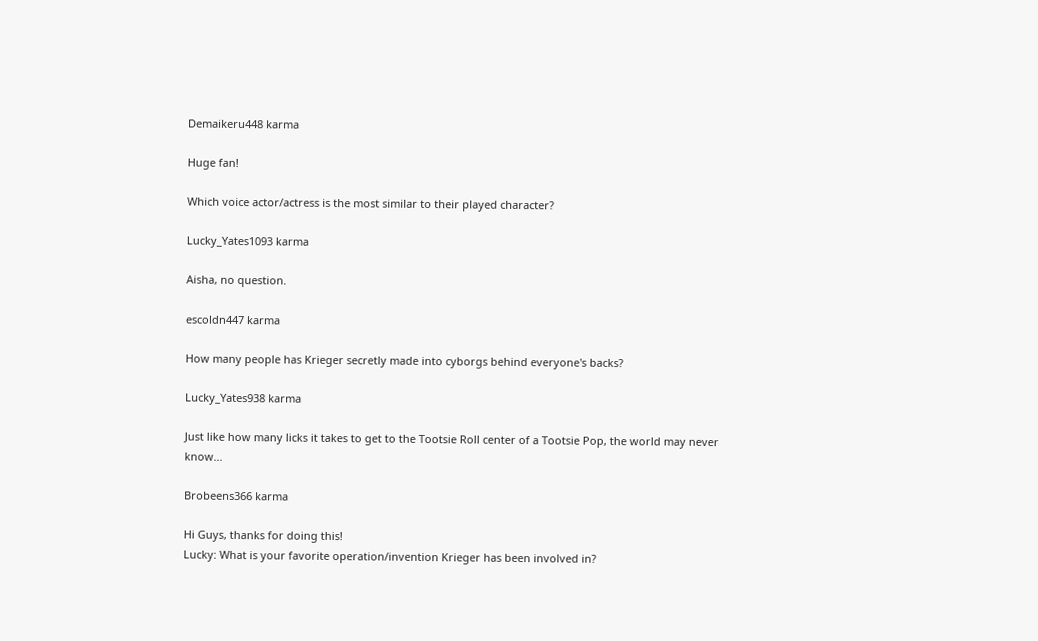Demaikeru448 karma

Huge fan!

Which voice actor/actress is the most similar to their played character?

Lucky_Yates1093 karma

Aisha, no question.

escoldn447 karma

How many people has Krieger secretly made into cyborgs behind everyone's backs?

Lucky_Yates938 karma

Just like how many licks it takes to get to the Tootsie Roll center of a Tootsie Pop, the world may never know...

Brobeens366 karma

Hi Guys, thanks for doing this!
Lucky: What is your favorite operation/invention Krieger has been involved in?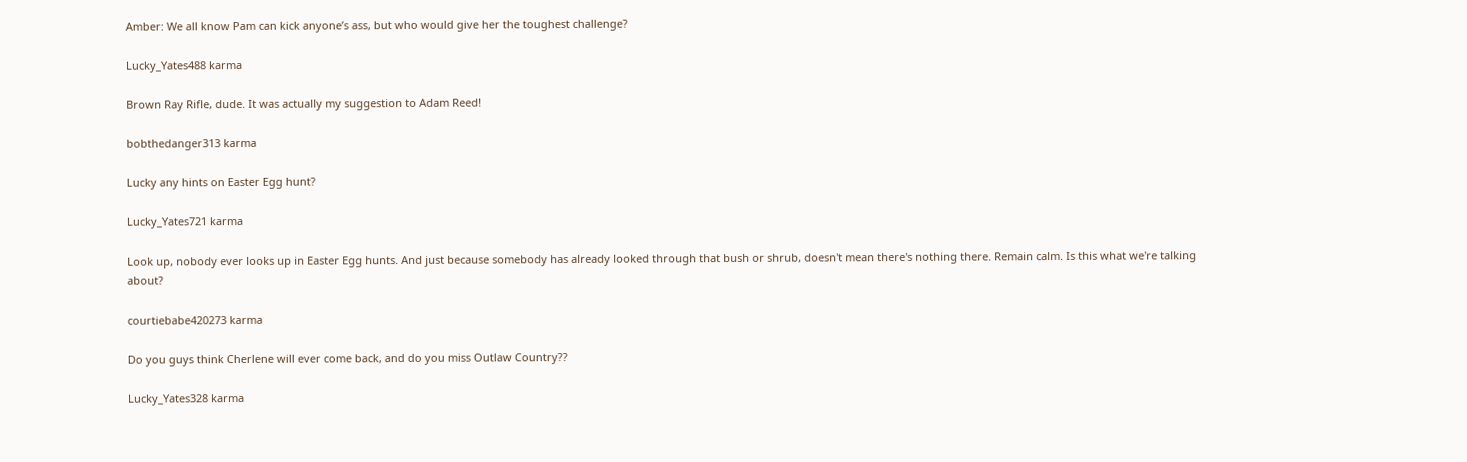Amber: We all know Pam can kick anyone’s ass, but who would give her the toughest challenge?

Lucky_Yates488 karma

Brown Ray Rifle, dude. It was actually my suggestion to Adam Reed!

bobthedanger313 karma

Lucky any hints on Easter Egg hunt?

Lucky_Yates721 karma

Look up, nobody ever looks up in Easter Egg hunts. And just because somebody has already looked through that bush or shrub, doesn't mean there's nothing there. Remain calm. Is this what we're talking about?

courtiebabe420273 karma

Do you guys think Cherlene will ever come back, and do you miss Outlaw Country??

Lucky_Yates328 karma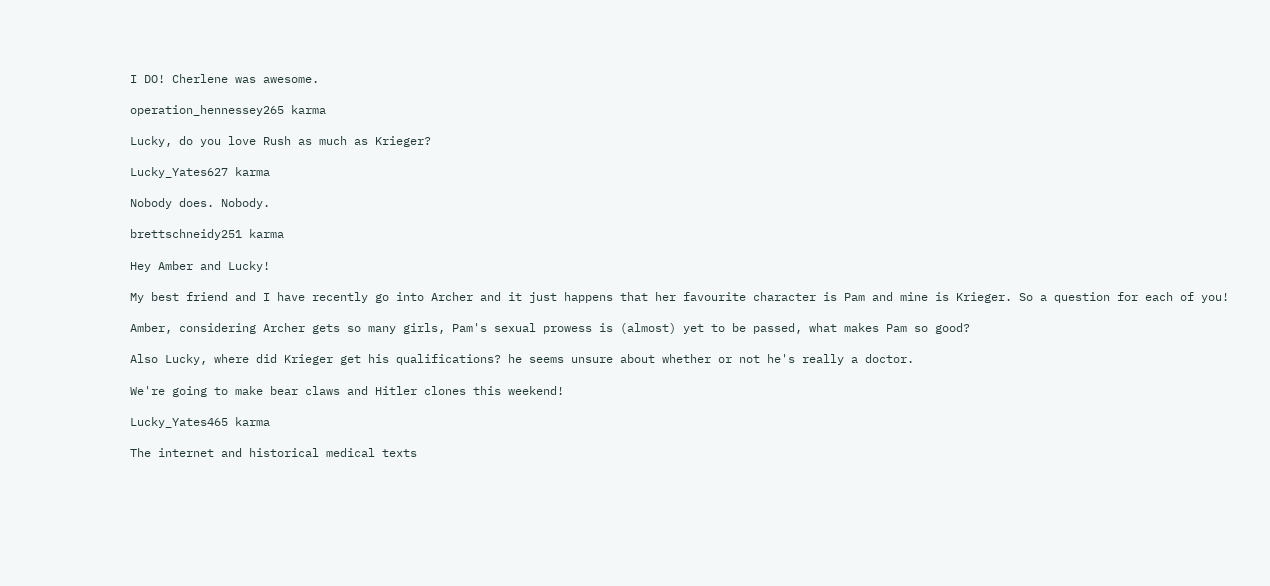I DO! Cherlene was awesome.

operation_hennessey265 karma

Lucky, do you love Rush as much as Krieger?

Lucky_Yates627 karma

Nobody does. Nobody.

brettschneidy251 karma

Hey Amber and Lucky!

My best friend and I have recently go into Archer and it just happens that her favourite character is Pam and mine is Krieger. So a question for each of you!

Amber, considering Archer gets so many girls, Pam's sexual prowess is (almost) yet to be passed, what makes Pam so good?

Also Lucky, where did Krieger get his qualifications? he seems unsure about whether or not he's really a doctor.

We're going to make bear claws and Hitler clones this weekend!

Lucky_Yates465 karma

The internet and historical medical texts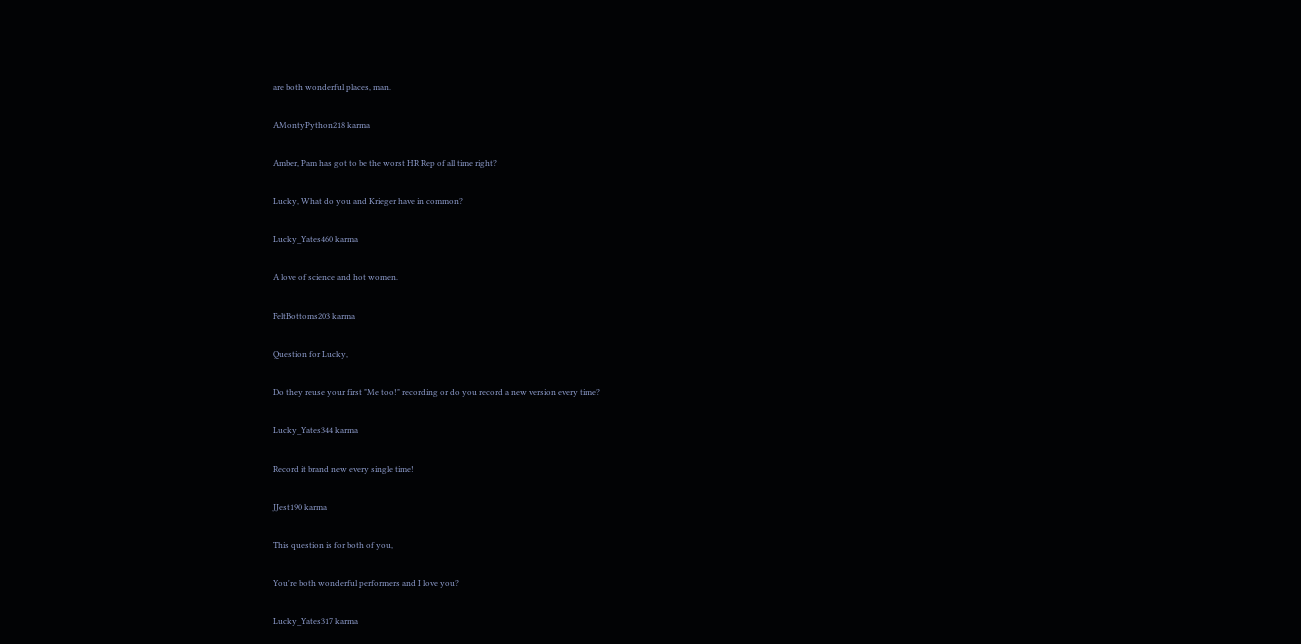are both wonderful places, man.

AMontyPython218 karma

Amber, Pam has got to be the worst HR Rep of all time right?

Lucky, What do you and Krieger have in common?

Lucky_Yates460 karma

A love of science and hot women.

FeltBottoms203 karma

Question for Lucky,

Do they reuse your first "Me too!" recording or do you record a new version every time?

Lucky_Yates344 karma

Record it brand new every single time!

JJest190 karma

This question is for both of you,

You're both wonderful performers and I love you?

Lucky_Yates317 karma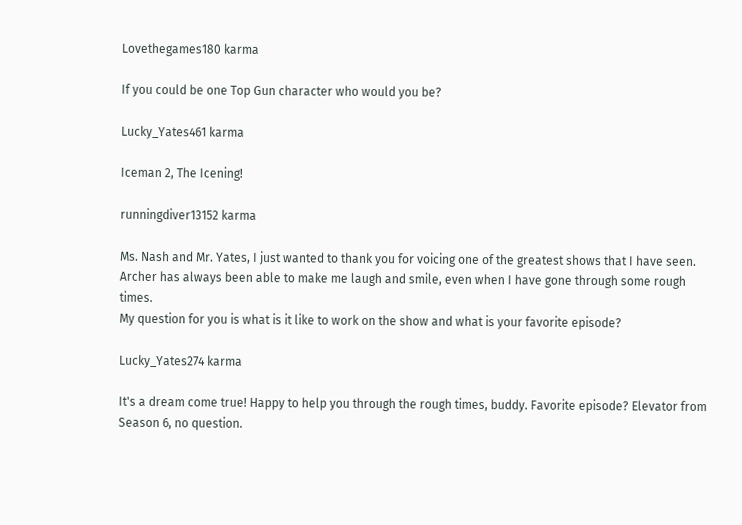Lovethegames180 karma

If you could be one Top Gun character who would you be?

Lucky_Yates461 karma

Iceman 2, The Icening!

runningdiver13152 karma

Ms. Nash and Mr. Yates, I just wanted to thank you for voicing one of the greatest shows that I have seen. Archer has always been able to make me laugh and smile, even when I have gone through some rough times.
My question for you is what is it like to work on the show and what is your favorite episode?

Lucky_Yates274 karma

It's a dream come true! Happy to help you through the rough times, buddy. Favorite episode? Elevator from Season 6, no question.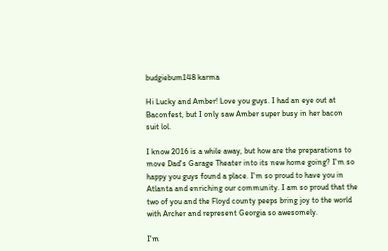budgiebum148 karma

Hi Lucky and Amber! Love you guys. I had an eye out at Baconfest, but I only saw Amber super busy in her bacon suit lol.

I know 2016 is a while away, but how are the preparations to move Dad's Garage Theater into its new home going? I'm so happy you guys found a place. I'm so proud to have you in Atlanta and enriching our community. I am so proud that the two of you and the Floyd county peeps bring joy to the world with Archer and represent Georgia so awesomely.

I'm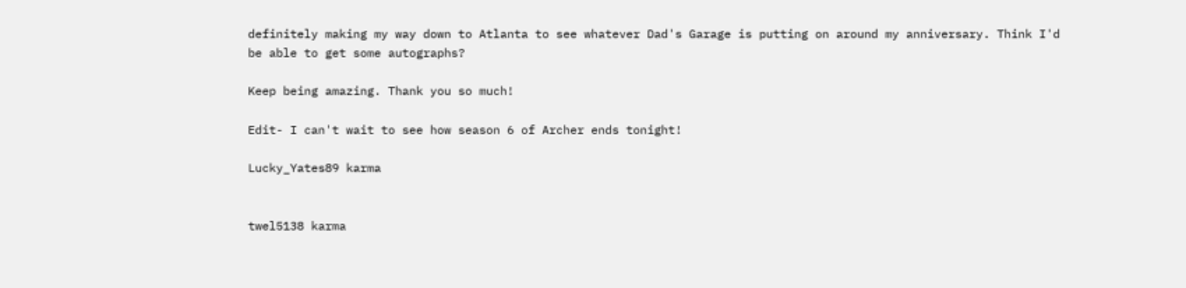definitely making my way down to Atlanta to see whatever Dad's Garage is putting on around my anniversary. Think I'd be able to get some autographs?

Keep being amazing. Thank you so much!

Edit- I can't wait to see how season 6 of Archer ends tonight!

Lucky_Yates89 karma


twel5138 karma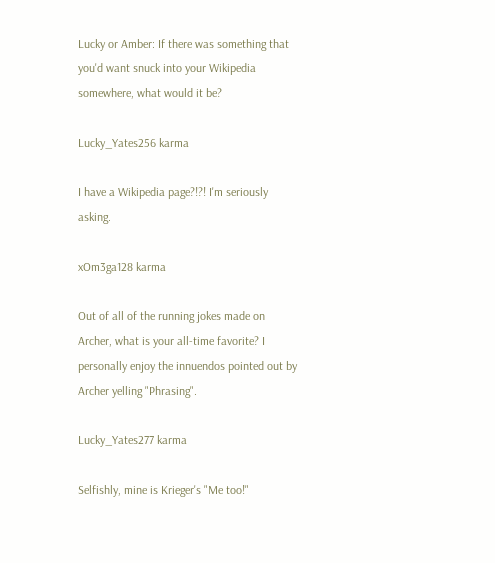Lucky or Amber: If there was something that you'd want snuck into your Wikipedia somewhere, what would it be?

Lucky_Yates256 karma

I have a Wikipedia page?!?! I'm seriously asking.

xOm3ga128 karma

Out of all of the running jokes made on Archer, what is your all-time favorite? I personally enjoy the innuendos pointed out by Archer yelling "Phrasing".

Lucky_Yates277 karma

Selfishly, mine is Krieger's "Me too!"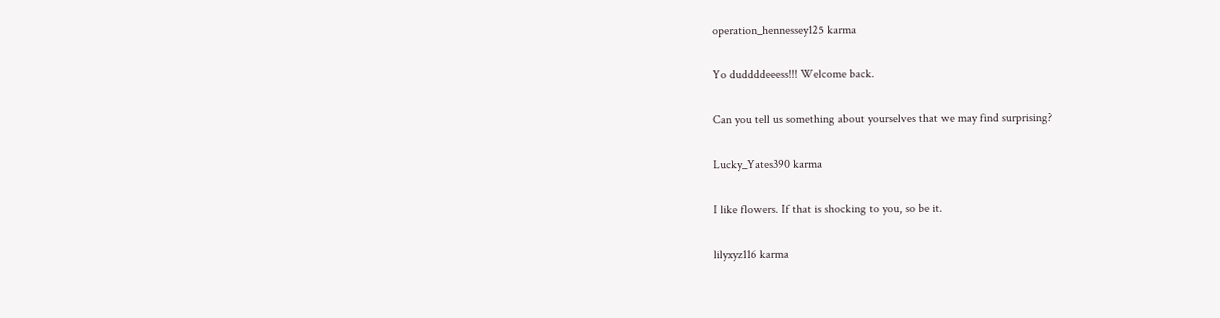operation_hennessey125 karma

Yo duddddeeess!!! Welcome back.

Can you tell us something about yourselves that we may find surprising?

Lucky_Yates390 karma

I like flowers. If that is shocking to you, so be it.

lilyxyz116 karma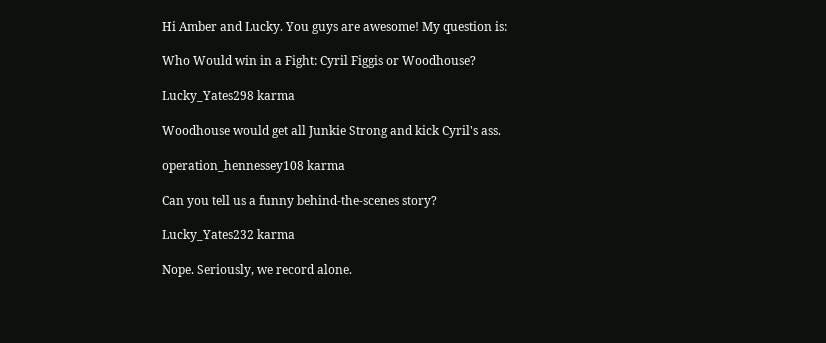Hi Amber and Lucky. You guys are awesome! My question is:

Who Would win in a Fight: Cyril Figgis or Woodhouse?

Lucky_Yates298 karma

Woodhouse would get all Junkie Strong and kick Cyril's ass.

operation_hennessey108 karma

Can you tell us a funny behind-the-scenes story?

Lucky_Yates232 karma

Nope. Seriously, we record alone.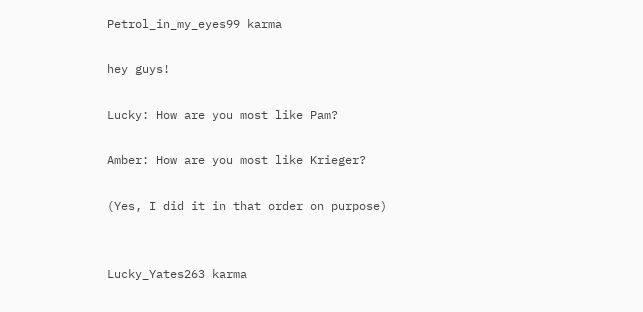Petrol_in_my_eyes99 karma

hey guys!

Lucky: How are you most like Pam?

Amber: How are you most like Krieger?

(Yes, I did it in that order on purpose)


Lucky_Yates263 karma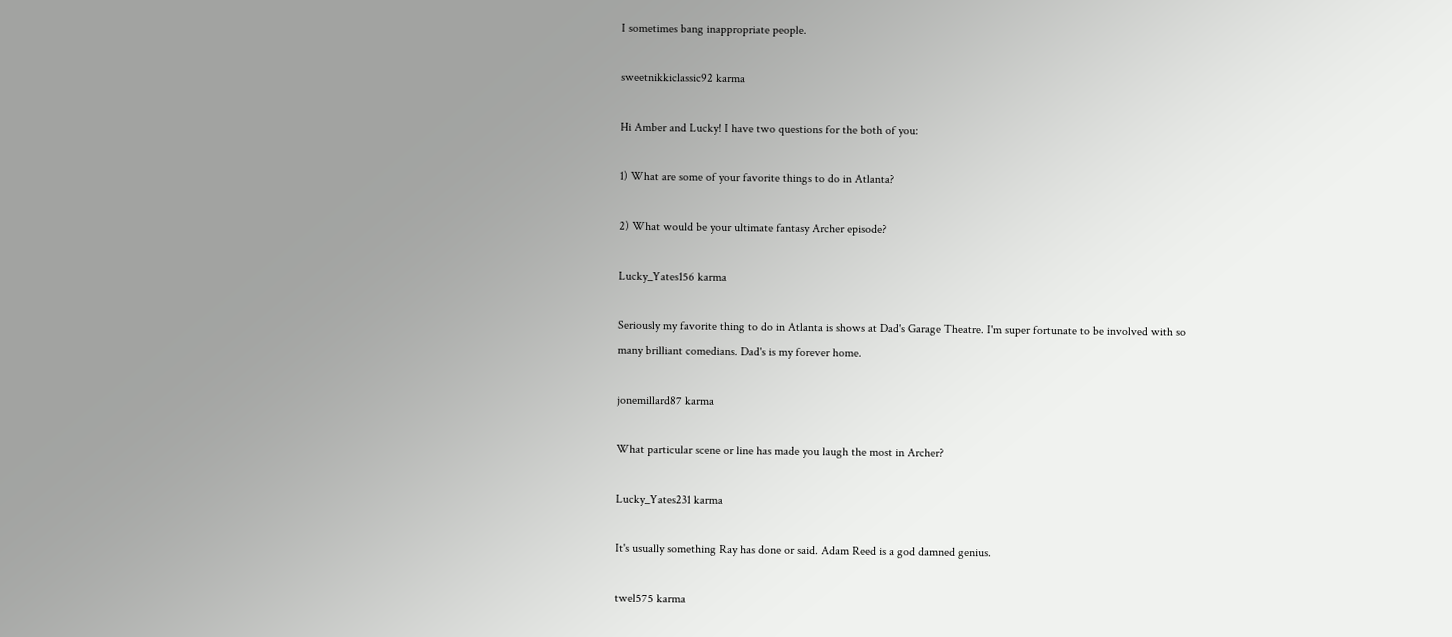I sometimes bang inappropriate people.

sweetnikkiclassic92 karma

Hi Amber and Lucky! I have two questions for the both of you:

1) What are some of your favorite things to do in Atlanta?

2) What would be your ultimate fantasy Archer episode?

Lucky_Yates156 karma

Seriously my favorite thing to do in Atlanta is shows at Dad's Garage Theatre. I'm super fortunate to be involved with so many brilliant comedians. Dad's is my forever home.

jonemillard87 karma

What particular scene or line has made you laugh the most in Archer?

Lucky_Yates231 karma

It's usually something Ray has done or said. Adam Reed is a god damned genius.

twel575 karma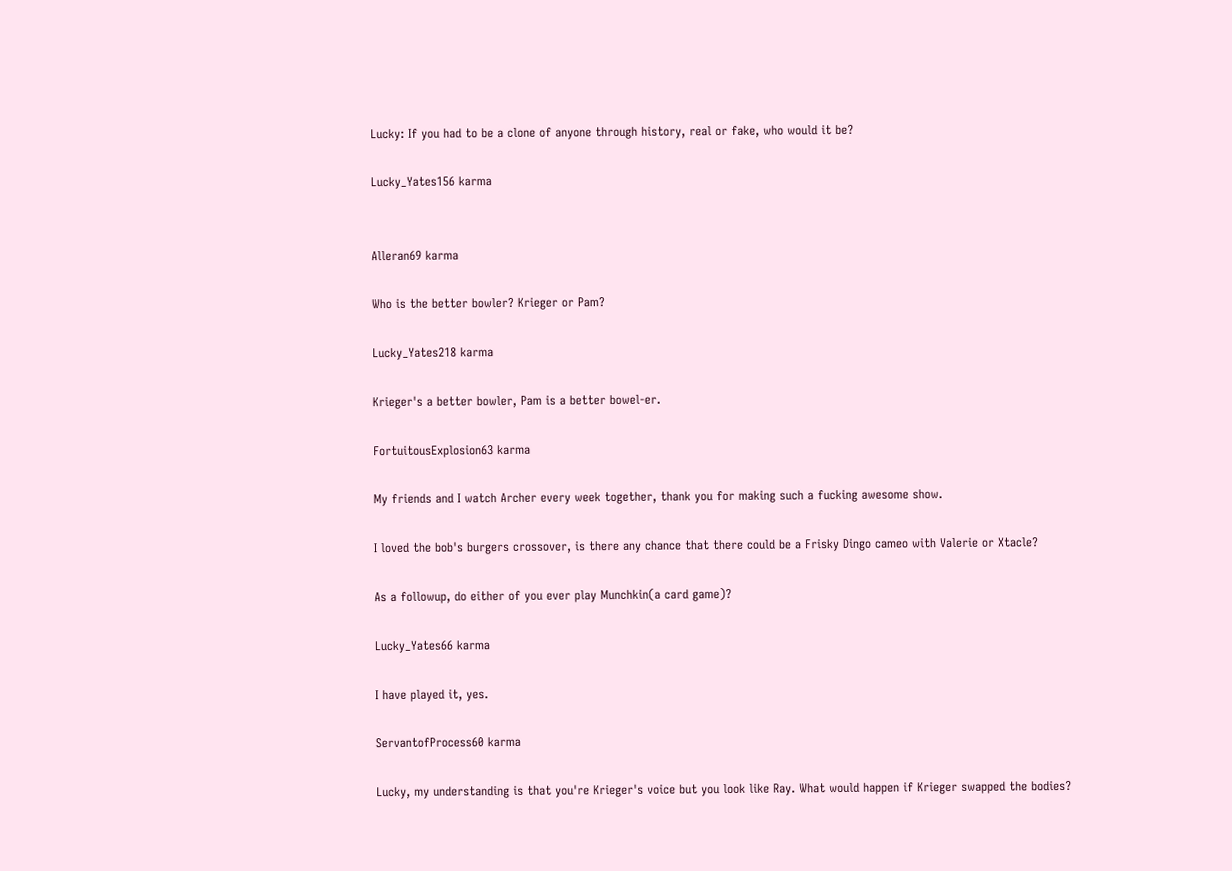Lucky: If you had to be a clone of anyone through history, real or fake, who would it be?

Lucky_Yates156 karma


Alleran69 karma

Who is the better bowler? Krieger or Pam?

Lucky_Yates218 karma

Krieger's a better bowler, Pam is a better bowel-er.

FortuitousExplosion63 karma

My friends and I watch Archer every week together, thank you for making such a fucking awesome show.

I loved the bob's burgers crossover, is there any chance that there could be a Frisky Dingo cameo with Valerie or Xtacle?

As a followup, do either of you ever play Munchkin(a card game)?

Lucky_Yates66 karma

I have played it, yes.

ServantofProcess60 karma

Lucky, my understanding is that you're Krieger's voice but you look like Ray. What would happen if Krieger swapped the bodies?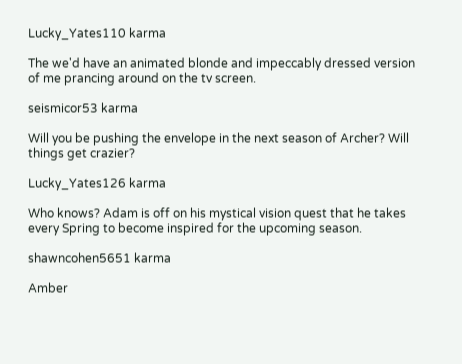Lucky_Yates110 karma

The we'd have an animated blonde and impeccably dressed version of me prancing around on the tv screen.

seismicor53 karma

Will you be pushing the envelope in the next season of Archer? Will things get crazier?

Lucky_Yates126 karma

Who knows? Adam is off on his mystical vision quest that he takes every Spring to become inspired for the upcoming season.

shawncohen5651 karma

Amber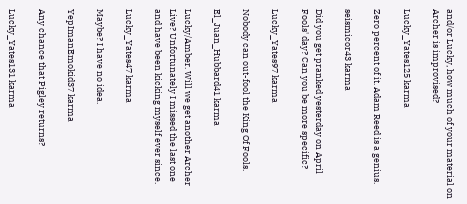and/or Lucky, how much of your material on Archer is improvised?

Lucky_Yates125 karma

Zero percent of it. Adam Reed is a genius.

seismicor43 karma

Did you get pranked yesterday on April Fools' day? Can you be more specific?

Lucky_Yates97 karma

Nobody can out-fool the King Of Fools.

El_Juan_Hubbard41 karma

Lucky/Amber. Will we get another Archer Live? Unfortunately I missed the last one and have been kicking myself ever since.

Lucky_Yates47 karma

Maybe? I have no idea.

YepImanEmokid37 karma

Any chance that Pigley returns?

Lucky_Yates131 karma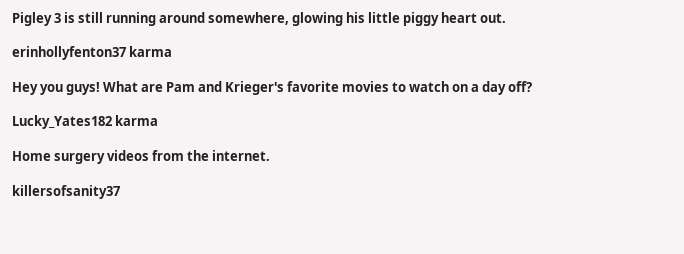Pigley 3 is still running around somewhere, glowing his little piggy heart out.

erinhollyfenton37 karma

Hey you guys! What are Pam and Krieger's favorite movies to watch on a day off?

Lucky_Yates182 karma

Home surgery videos from the internet.

killersofsanity37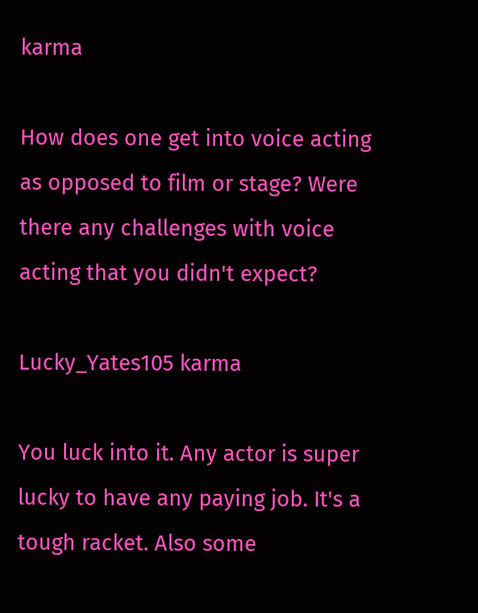karma

How does one get into voice acting as opposed to film or stage? Were there any challenges with voice acting that you didn't expect?

Lucky_Yates105 karma

You luck into it. Any actor is super lucky to have any paying job. It's a tough racket. Also some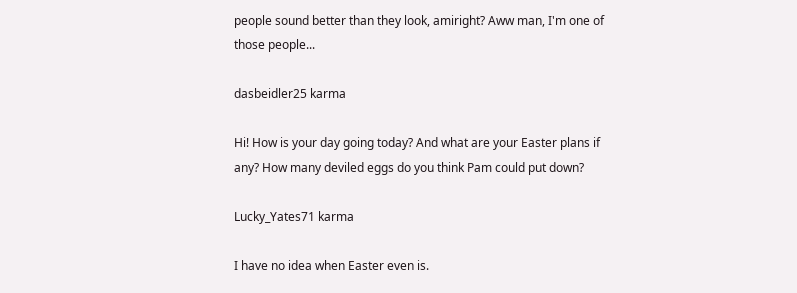people sound better than they look, amiright? Aww man, I'm one of those people...

dasbeidler25 karma

Hi! How is your day going today? And what are your Easter plans if any? How many deviled eggs do you think Pam could put down?

Lucky_Yates71 karma

I have no idea when Easter even is.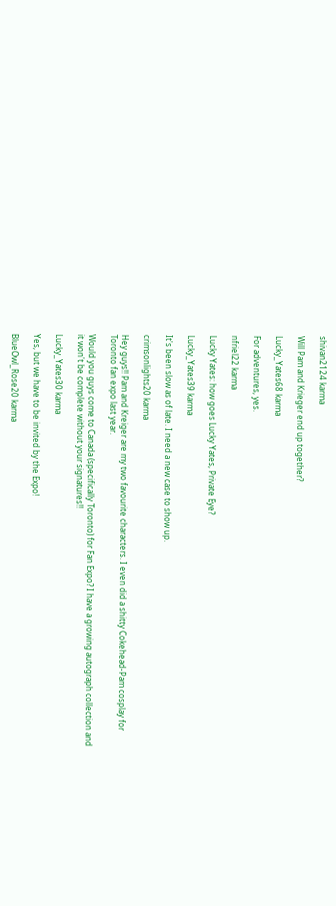shivan2124 karma

Will Pam and Krieger end up together?

Lucky_Yates68 karma

For adventures, yes.

nfriel22 karma

Lucky Yates: how goes Lucky Yates, Private Eye?

Lucky_Yates39 karma

It's been slow as of late. I need a new case to show up.

crimsonlights20 karma

Hey guys!! Pam and Kreiger are my two favourite characters. I even did a shitty Cokehead-Pam cosplay for Toronto fan expo last year.

Would you guys come to Canada (specifically Toronto) for Fan Expo? I have a growing autograph collection and it won't be complete without your signatures!!

Lucky_Yates30 karma

Yes, but we have to be invited by the Expo!

BlueOwl_Rose20 karma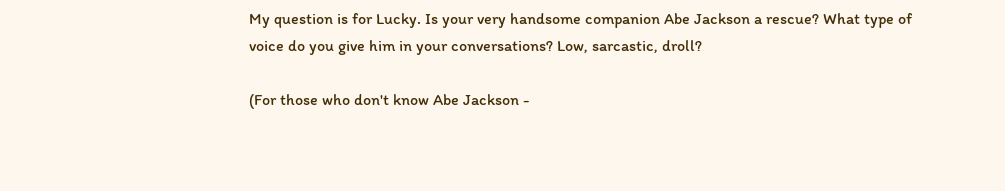My question is for Lucky. Is your very handsome companion Abe Jackson a rescue? What type of voice do you give him in your conversations? Low, sarcastic, droll?

(For those who don't know Abe Jackson -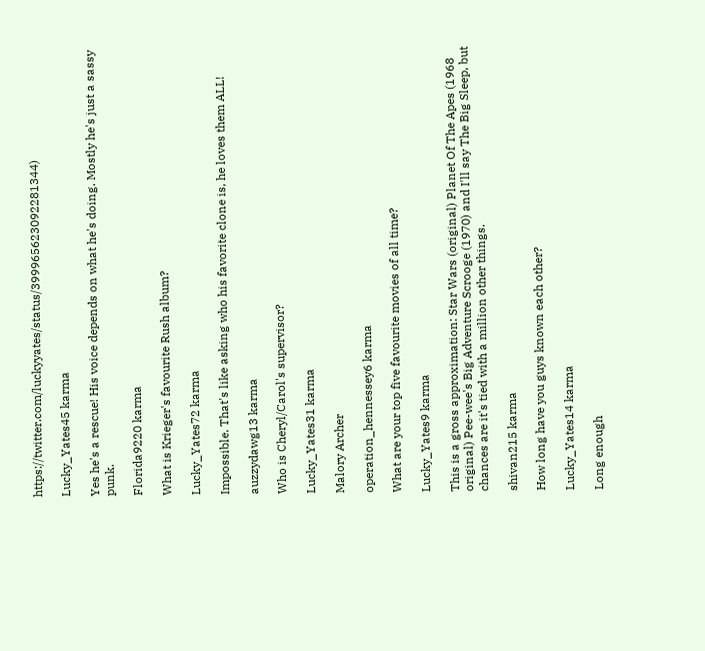https://twitter.com/luckyyates/status/399965623092281344)

Lucky_Yates45 karma

Yes he's a rescue! His voice depends on what he's doing. Mostly he's just a sassy punk.

Florida9220 karma

What is Krieger's favourite Rush album?

Lucky_Yates72 karma

Impossible. That's like asking who his favorite clone is, he loves them ALL!

auzzydawg13 karma

Who is Cheryl/Carol's supervisor?

Lucky_Yates31 karma

Malory Archer

operation_hennessey6 karma

What are your top five favourite movies of all time?

Lucky_Yates9 karma

This is a gross approximation: Star Wars (original) Planet Of The Apes (1968 original) Pee-wee's Big Adventure Scrooge (1970) and I'll say The Big Sleep, but chances are it's tied with a million other things.

shivan215 karma

How long have you guys known each other?

Lucky_Yates14 karma

Long enough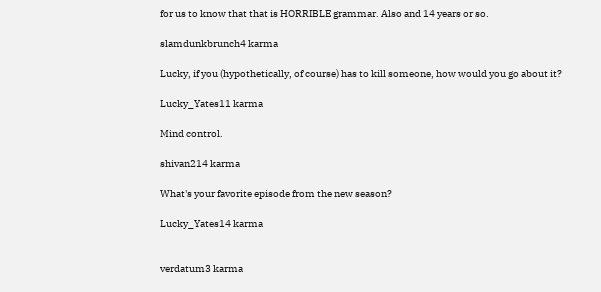for us to know that that is HORRIBLE grammar. Also and 14 years or so.

slamdunkbrunch4 karma

Lucky, if you (hypothetically, of course) has to kill someone, how would you go about it?

Lucky_Yates11 karma

Mind control.

shivan214 karma

What's your favorite episode from the new season?

Lucky_Yates14 karma


verdatum3 karma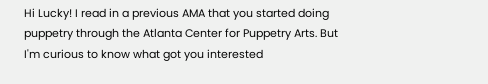Hi Lucky! I read in a previous AMA that you started doing puppetry through the Atlanta Center for Puppetry Arts. But I'm curious to know what got you interested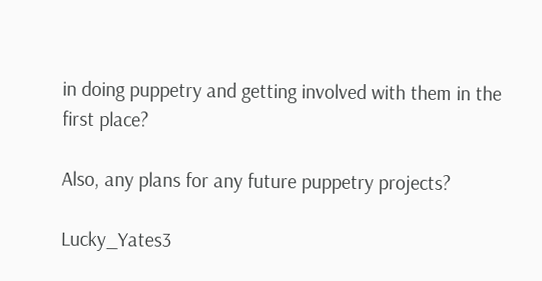in doing puppetry and getting involved with them in the first place?

Also, any plans for any future puppetry projects?

Lucky_Yates3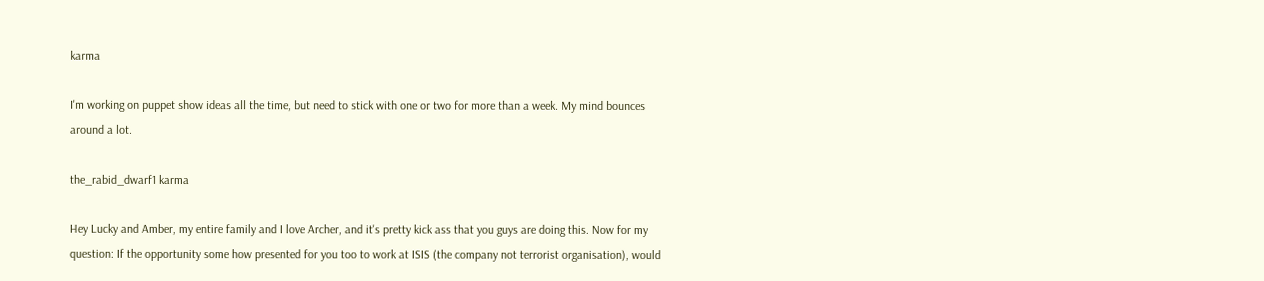karma

I'm working on puppet show ideas all the time, but need to stick with one or two for more than a week. My mind bounces around a lot.

the_rabid_dwarf1 karma

Hey Lucky and Amber, my entire family and I love Archer, and it's pretty kick ass that you guys are doing this. Now for my question: If the opportunity some how presented for you too to work at ISIS (the company not terrorist organisation), would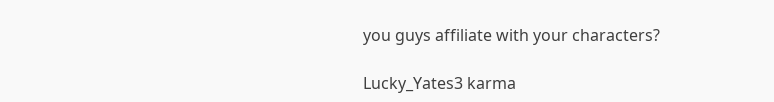you guys affiliate with your characters?

Lucky_Yates3 karma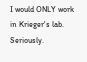I would ONLY work in Krieger's lab. Seriously.